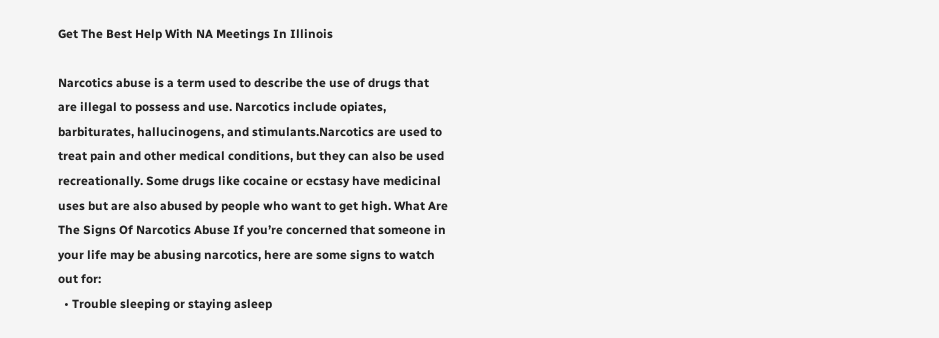Get The Best Help With NA Meetings In Illinois

Narcotics abuse is a term used to describe the use of drugs that are illegal to possess and use. Narcotics include opiates, barbiturates, hallucinogens, and stimulants.Narcotics are used to treat pain and other medical conditions, but they can also be used recreationally. Some drugs like cocaine or ecstasy have medicinal uses but are also abused by people who want to get high. What Are The Signs Of Narcotics Abuse If you’re concerned that someone in your life may be abusing narcotics, here are some signs to watch out for:
  • Trouble sleeping or staying asleep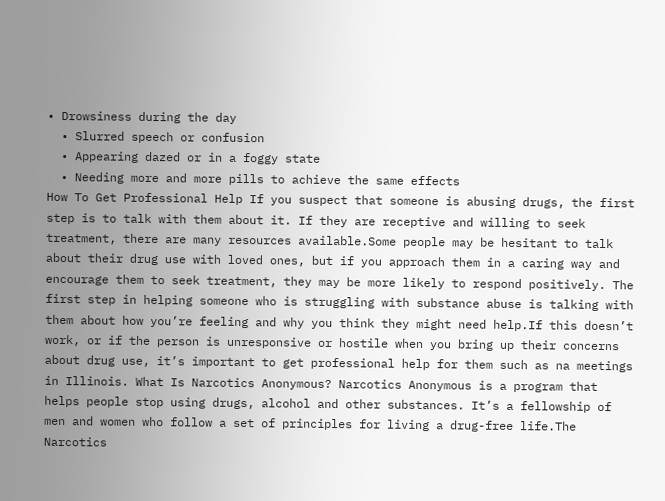• Drowsiness during the day
  • Slurred speech or confusion
  • Appearing dazed or in a foggy state
  • Needing more and more pills to achieve the same effects
How To Get Professional Help If you suspect that someone is abusing drugs, the first step is to talk with them about it. If they are receptive and willing to seek treatment, there are many resources available.Some people may be hesitant to talk about their drug use with loved ones, but if you approach them in a caring way and encourage them to seek treatment, they may be more likely to respond positively. The first step in helping someone who is struggling with substance abuse is talking with them about how you’re feeling and why you think they might need help.If this doesn’t work, or if the person is unresponsive or hostile when you bring up their concerns about drug use, it’s important to get professional help for them such as na meetings in Illinois. What Is Narcotics Anonymous? Narcotics Anonymous is a program that helps people stop using drugs, alcohol and other substances. It’s a fellowship of men and women who follow a set of principles for living a drug-free life.The Narcotics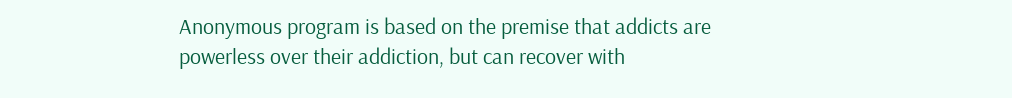Anonymous program is based on the premise that addicts are powerless over their addiction, but can recover with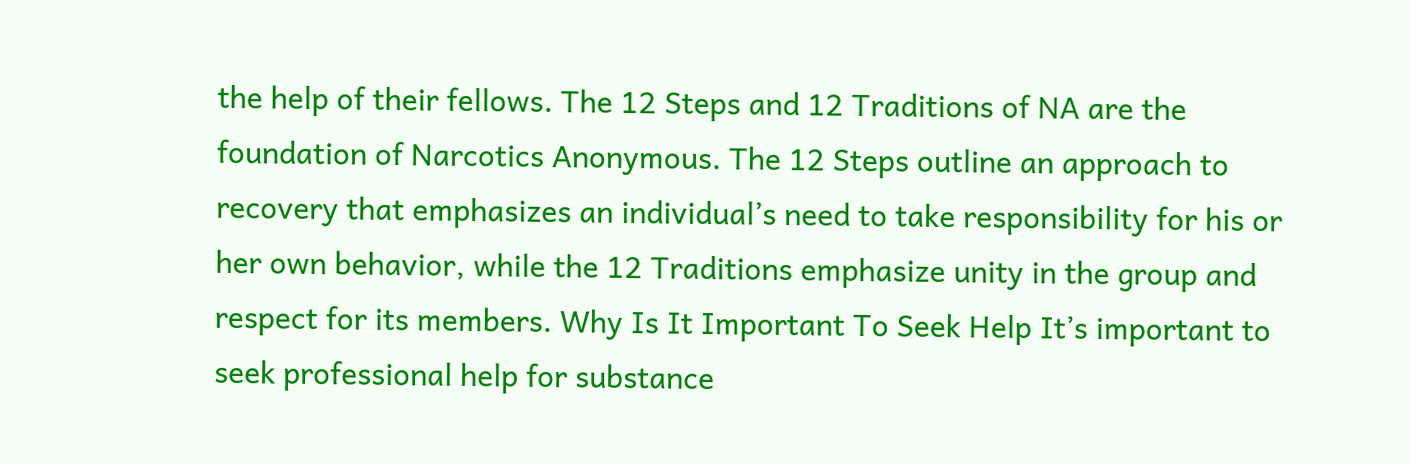the help of their fellows. The 12 Steps and 12 Traditions of NA are the foundation of Narcotics Anonymous. The 12 Steps outline an approach to recovery that emphasizes an individual’s need to take responsibility for his or her own behavior, while the 12 Traditions emphasize unity in the group and respect for its members. Why Is It Important To Seek Help It’s important to seek professional help for substance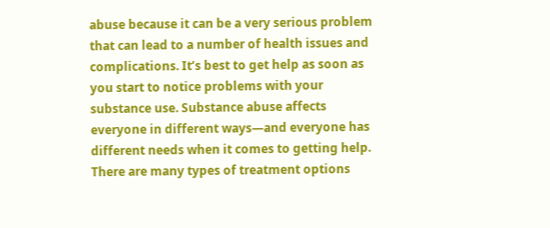abuse because it can be a very serious problem that can lead to a number of health issues and complications. It’s best to get help as soon as you start to notice problems with your substance use. Substance abuse affects everyone in different ways—and everyone has different needs when it comes to getting help. There are many types of treatment options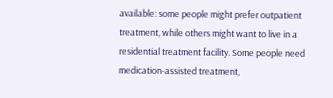available: some people might prefer outpatient treatment, while others might want to live in a residential treatment facility. Some people need medication-assisted treatment,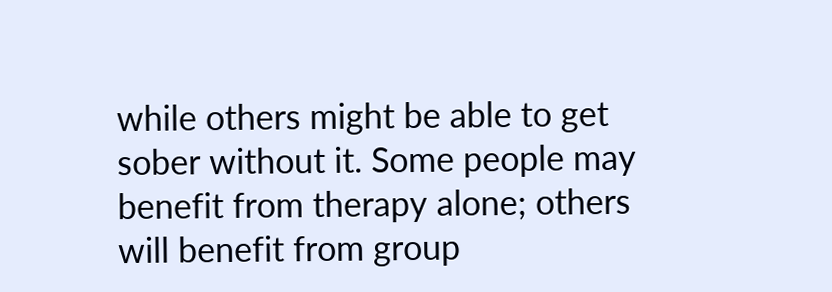while others might be able to get sober without it. Some people may benefit from therapy alone; others will benefit from group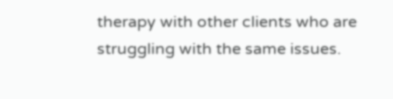therapy with other clients who are struggling with the same issues.